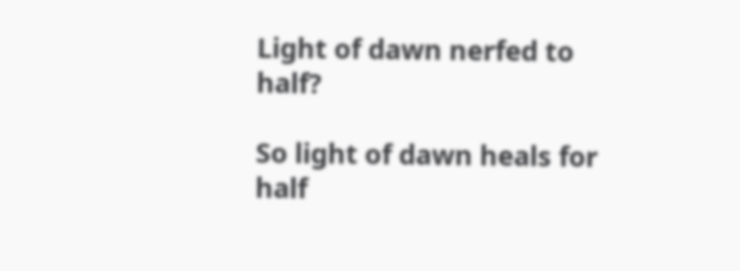Light of dawn nerfed to half?

So light of dawn heals for half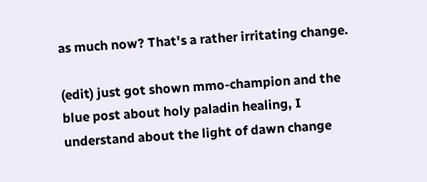as much now? That's a rather irritating change.

(edit) just got shown mmo-champion and the blue post about holy paladin healing, I understand about the light of dawn change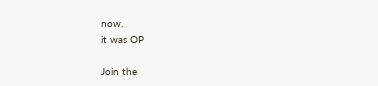now.
it was OP

Join the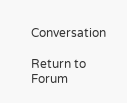Conversation

Return to Forum